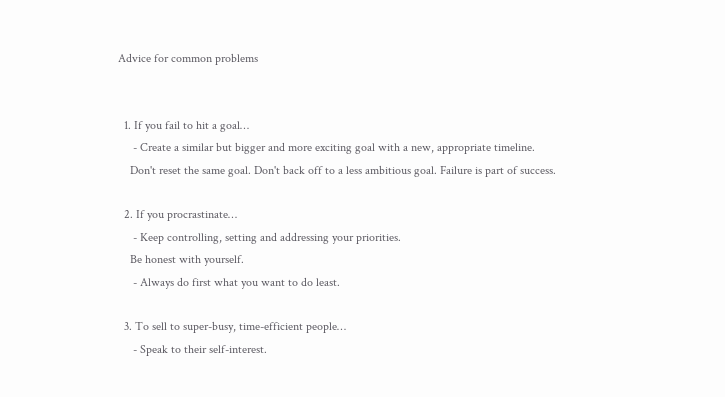Advice for common problems


  1. If you fail to hit a goal…
     - Create a similar but bigger and more exciting goal with a new, appropriate timeline.
    Don't reset the same goal. Don't back off to a less ambitious goal. Failure is part of success.

  2. If you procrastinate…
     - Keep controlling, setting and addressing your priorities.
    Be honest with yourself.
     - Always do first what you want to do least.

  3. To sell to super-busy, time-efficient people…
     - Speak to their self-interest.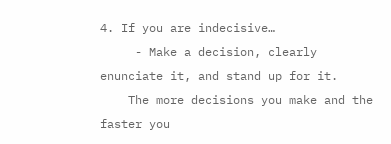4. If you are indecisive…
     - Make a decision, clearly enunciate it, and stand up for it.
    The more decisions you make and the faster you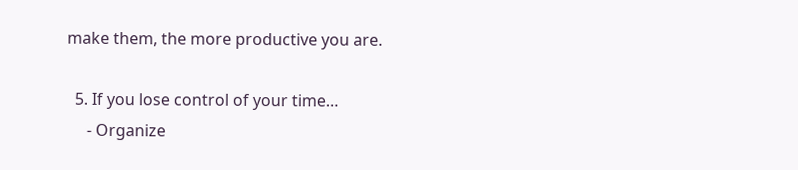make them, the more productive you are.

  5. If you lose control of your time…
     - Organize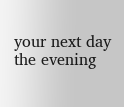your next day the evening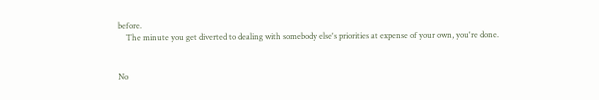before.
    The minute you get diverted to dealing with somebody else's priorities at expense of your own, you're done.


No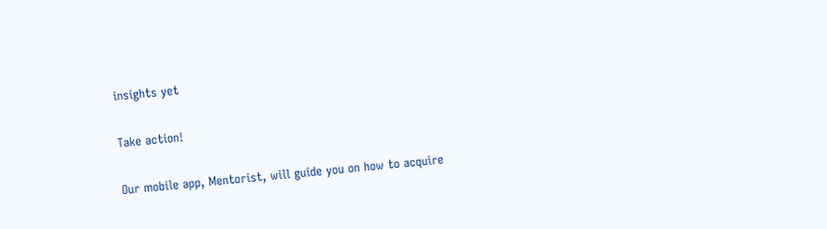insights yet

Take action!

Our mobile app, Mentorist, will guide you on how to acquire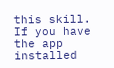this skill.
If you have the app installed